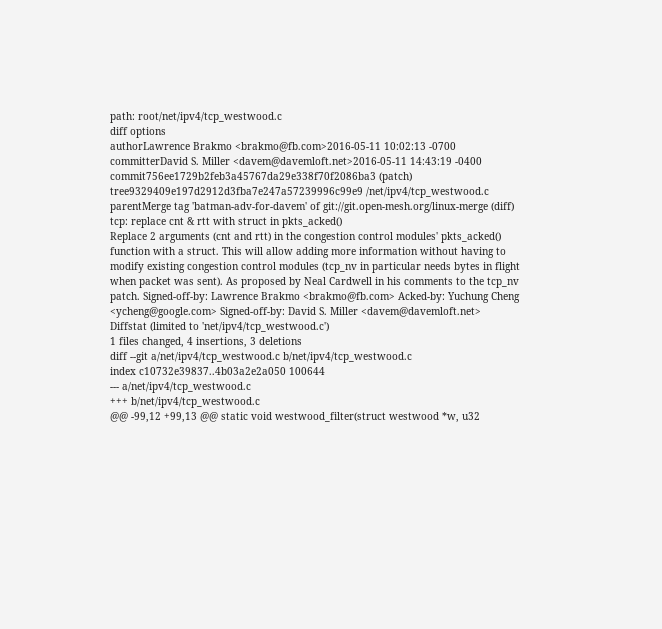path: root/net/ipv4/tcp_westwood.c
diff options
authorLawrence Brakmo <brakmo@fb.com>2016-05-11 10:02:13 -0700
committerDavid S. Miller <davem@davemloft.net>2016-05-11 14:43:19 -0400
commit756ee1729b2feb3a45767da29e338f70f2086ba3 (patch)
tree9329409e197d2912d3fba7e247a57239996c99e9 /net/ipv4/tcp_westwood.c
parentMerge tag 'batman-adv-for-davem' of git://git.open-mesh.org/linux-merge (diff)
tcp: replace cnt & rtt with struct in pkts_acked()
Replace 2 arguments (cnt and rtt) in the congestion control modules' pkts_acked() function with a struct. This will allow adding more information without having to modify existing congestion control modules (tcp_nv in particular needs bytes in flight when packet was sent). As proposed by Neal Cardwell in his comments to the tcp_nv patch. Signed-off-by: Lawrence Brakmo <brakmo@fb.com> Acked-by: Yuchung Cheng <ycheng@google.com> Signed-off-by: David S. Miller <davem@davemloft.net>
Diffstat (limited to 'net/ipv4/tcp_westwood.c')
1 files changed, 4 insertions, 3 deletions
diff --git a/net/ipv4/tcp_westwood.c b/net/ipv4/tcp_westwood.c
index c10732e39837..4b03a2e2a050 100644
--- a/net/ipv4/tcp_westwood.c
+++ b/net/ipv4/tcp_westwood.c
@@ -99,12 +99,13 @@ static void westwood_filter(struct westwood *w, u32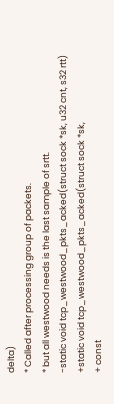delta)
* Called after processing group of packets.
* but all westwood needs is the last sample of srtt.
-static void tcp_westwood_pkts_acked(struct sock *sk, u32 cnt, s32 rtt)
+static void tcp_westwood_pkts_acked(struct sock *sk,
+ const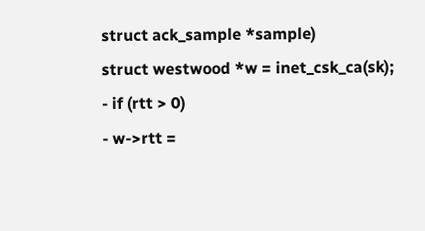struct ack_sample *sample)
struct westwood *w = inet_csk_ca(sk);
- if (rtt > 0)
- w->rtt =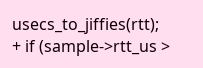usecs_to_jiffies(rtt);
+ if (sample->rtt_us >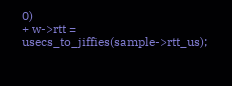0)
+ w->rtt = usecs_to_jiffies(sample->rtt_us);